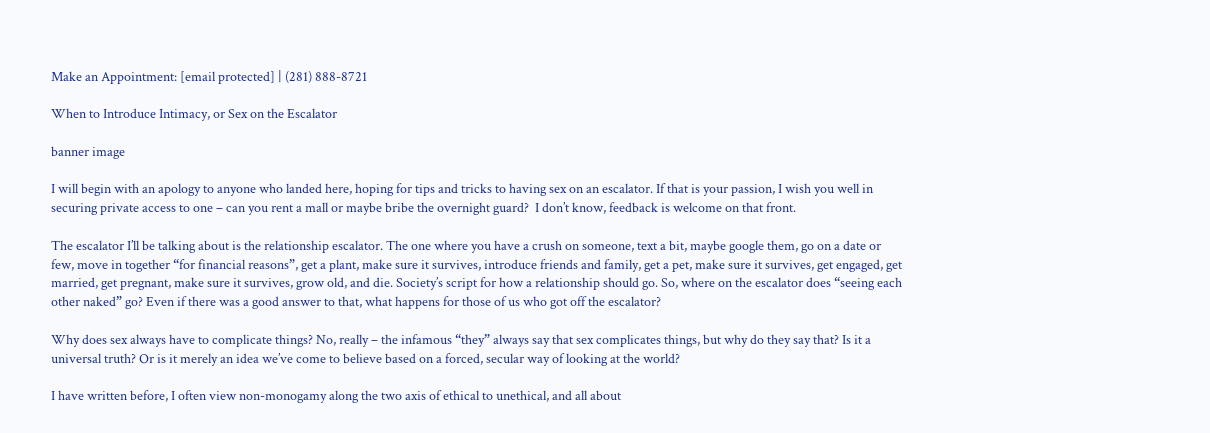Make an Appointment: [email protected] | (281) 888-8721

When to Introduce Intimacy, or Sex on the Escalator

banner image

I will begin with an apology to anyone who landed here, hoping for tips and tricks to having sex on an escalator. If that is your passion, I wish you well in securing private access to one – can you rent a mall or maybe bribe the overnight guard?  I don’t know, feedback is welcome on that front.

The escalator I’ll be talking about is the relationship escalator. The one where you have a crush on someone, text a bit, maybe google them, go on a date or few, move in together “for financial reasons”, get a plant, make sure it survives, introduce friends and family, get a pet, make sure it survives, get engaged, get married, get pregnant, make sure it survives, grow old, and die. Society’s script for how a relationship should go. So, where on the escalator does “seeing each other naked” go? Even if there was a good answer to that, what happens for those of us who got off the escalator?

Why does sex always have to complicate things? No, really – the infamous “they” always say that sex complicates things, but why do they say that? Is it a universal truth? Or is it merely an idea we’ve come to believe based on a forced, secular way of looking at the world?

I have written before, I often view non-monogamy along the two axis of ethical to unethical, and all about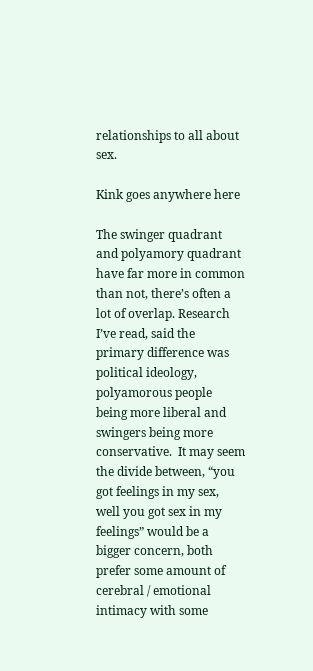relationships to all about sex.

Kink goes anywhere here

The swinger quadrant and polyamory quadrant have far more in common than not, there’s often a lot of overlap. Research I’ve read, said the primary difference was political ideology, polyamorous people being more liberal and swingers being more conservative.  It may seem the divide between, “you got feelings in my sex, well you got sex in my feelings” would be a bigger concern, both prefer some amount of cerebral / emotional intimacy with some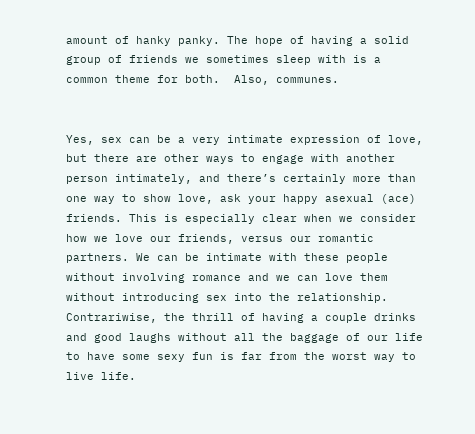amount of hanky panky. The hope of having a solid group of friends we sometimes sleep with is a common theme for both.  Also, communes.


Yes, sex can be a very intimate expression of love, but there are other ways to engage with another person intimately, and there’s certainly more than one way to show love, ask your happy asexual (ace) friends. This is especially clear when we consider how we love our friends, versus our romantic partners. We can be intimate with these people without involving romance and we can love them without introducing sex into the relationship. Contrariwise, the thrill of having a couple drinks and good laughs without all the baggage of our life to have some sexy fun is far from the worst way to live life.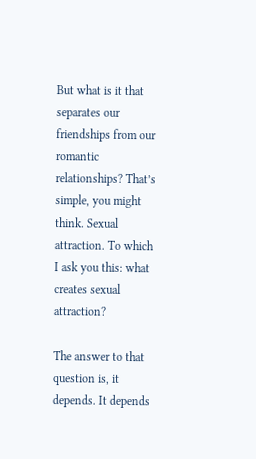But what is it that separates our friendships from our romantic relationships? That’s simple, you might think. Sexual attraction. To which I ask you this: what creates sexual attraction?

The answer to that question is, it depends. It depends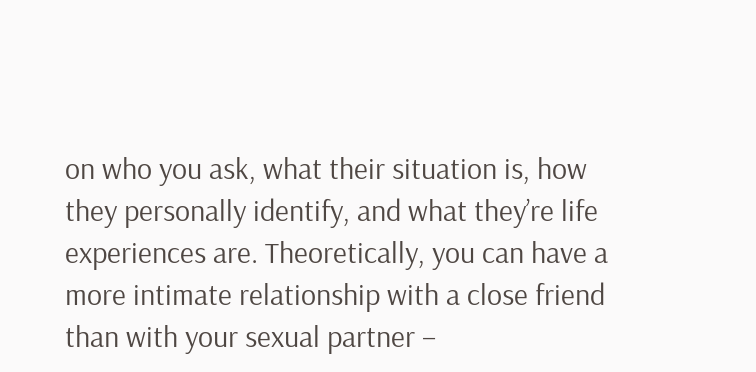on who you ask, what their situation is, how they personally identify, and what they’re life experiences are. Theoretically, you can have a more intimate relationship with a close friend than with your sexual partner –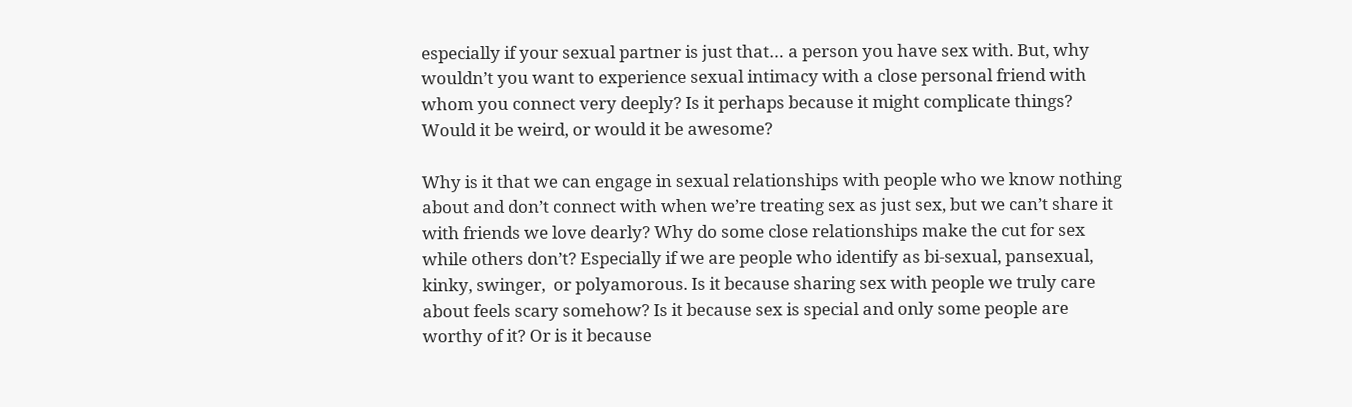especially if your sexual partner is just that… a person you have sex with. But, why wouldn’t you want to experience sexual intimacy with a close personal friend with whom you connect very deeply? Is it perhaps because it might complicate things?  Would it be weird, or would it be awesome?

Why is it that we can engage in sexual relationships with people who we know nothing about and don’t connect with when we’re treating sex as just sex, but we can’t share it with friends we love dearly? Why do some close relationships make the cut for sex while others don’t? Especially if we are people who identify as bi-sexual, pansexual, kinky, swinger,  or polyamorous. Is it because sharing sex with people we truly care about feels scary somehow? Is it because sex is special and only some people are worthy of it? Or is it because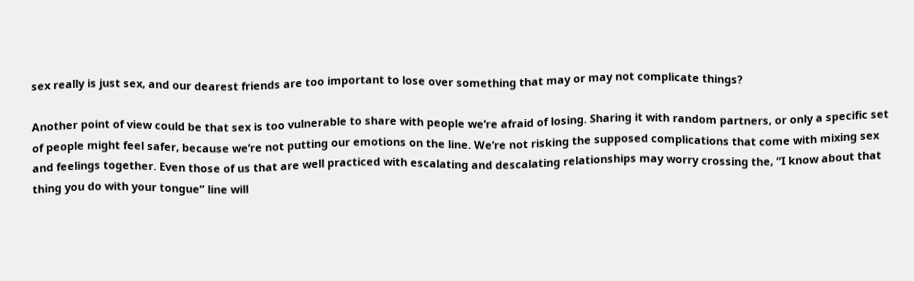sex really is just sex, and our dearest friends are too important to lose over something that may or may not complicate things?

Another point of view could be that sex is too vulnerable to share with people we’re afraid of losing. Sharing it with random partners, or only a specific set of people might feel safer, because we’re not putting our emotions on the line. We’re not risking the supposed complications that come with mixing sex and feelings together. Even those of us that are well practiced with escalating and descalating relationships may worry crossing the, “I know about that thing you do with your tongue” line will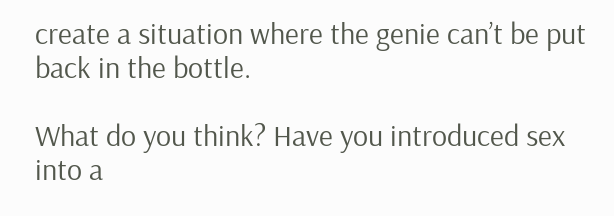create a situation where the genie can’t be put back in the bottle.

What do you think? Have you introduced sex into a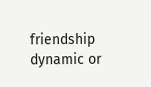friendship dynamic or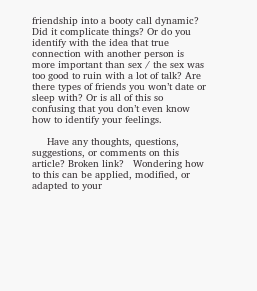friendship into a booty call dynamic? Did it complicate things? Or do you identify with the idea that true connection with another person is more important than sex / the sex was too good to ruin with a lot of talk? Are there types of friends you won’t date or sleep with? Or is all of this so confusing that you don’t even know how to identify your feelings.

     Have any thoughts, questions, suggestions, or comments on this article? Broken link?   Wondering how to this can be applied, modified, or adapted to your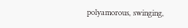polyamorous, swinging,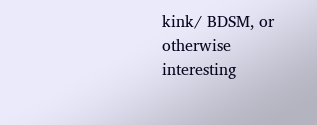kink/ BDSM, or otherwise interesting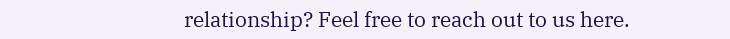relationship? Feel free to reach out to us here.